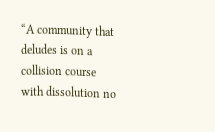“A community that deludes is on a collision course with dissolution no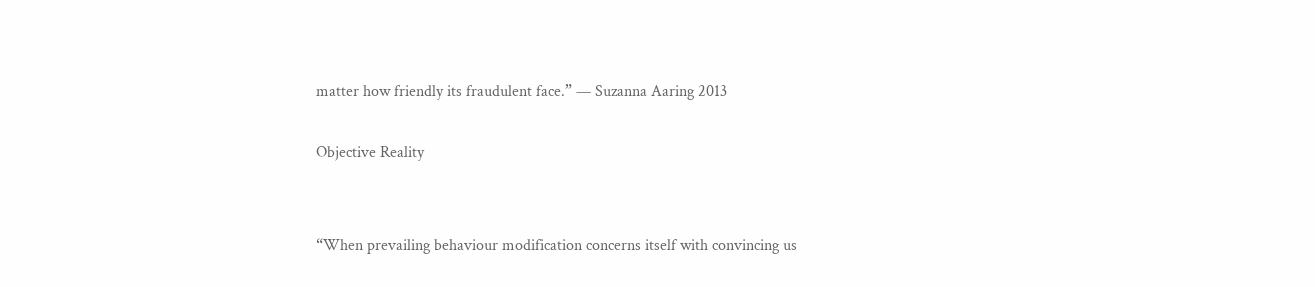matter how friendly its fraudulent face.” — Suzanna Aaring 2013

Objective Reality


“When prevailing behaviour modification concerns itself with convincing us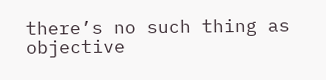there’s no such thing as objective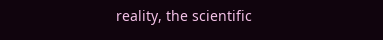reality, the scientific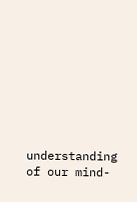understanding of our mind-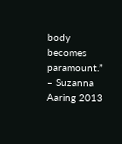body becomes paramount.” – Suzanna Aaring 2013